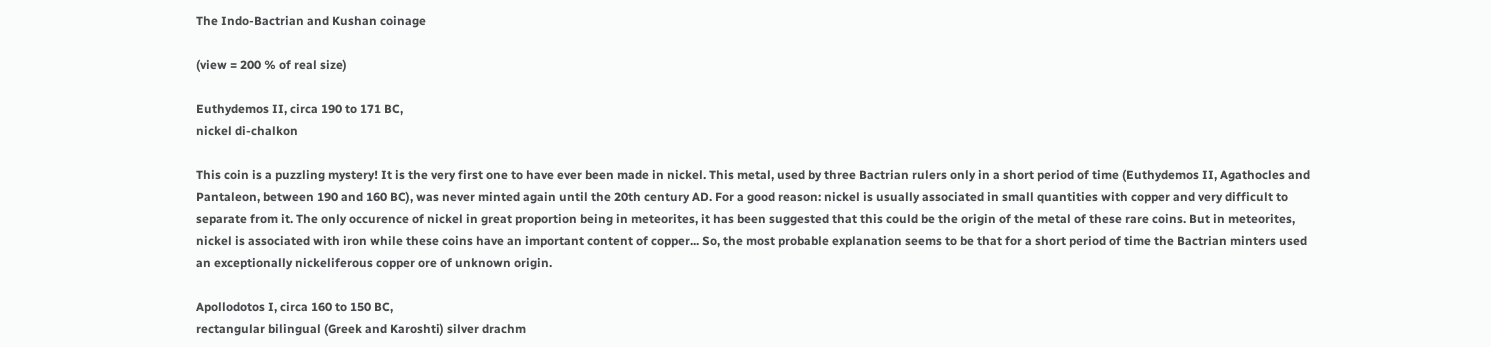The Indo-Bactrian and Kushan coinage

(view = 200 % of real size)

Euthydemos II, circa 190 to 171 BC,
nickel di-chalkon

This coin is a puzzling mystery! It is the very first one to have ever been made in nickel. This metal, used by three Bactrian rulers only in a short period of time (Euthydemos II, Agathocles and Pantaleon, between 190 and 160 BC), was never minted again until the 20th century AD. For a good reason: nickel is usually associated in small quantities with copper and very difficult to separate from it. The only occurence of nickel in great proportion being in meteorites, it has been suggested that this could be the origin of the metal of these rare coins. But in meteorites, nickel is associated with iron while these coins have an important content of copper... So, the most probable explanation seems to be that for a short period of time the Bactrian minters used an exceptionally nickeliferous copper ore of unknown origin.

Apollodotos I, circa 160 to 150 BC,
rectangular bilingual (Greek and Karoshti) silver drachm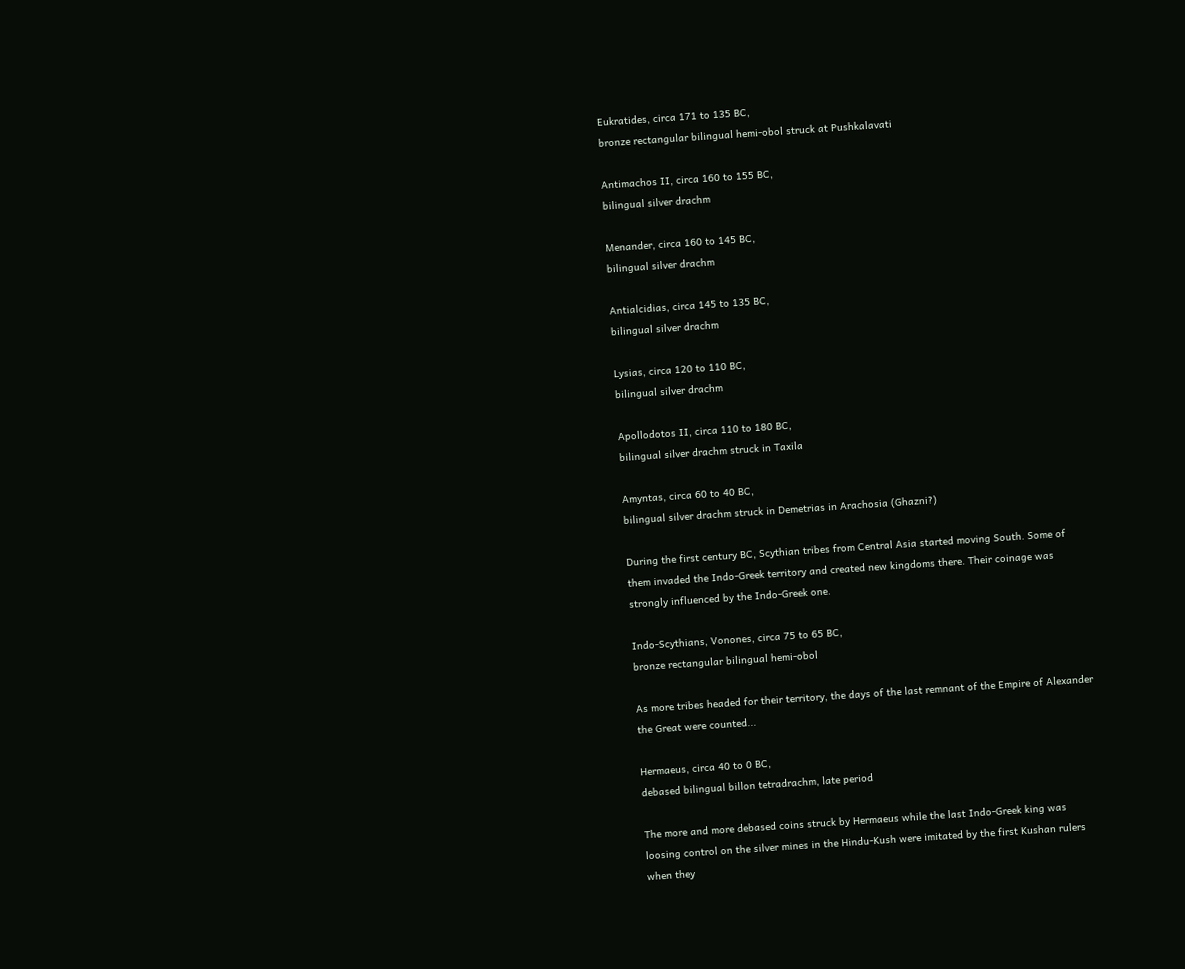Eukratides, circa 171 to 135 BC,
bronze rectangular bilingual hemi-obol struck at Pushkalavati

Antimachos II, circa 160 to 155 BC,
bilingual silver drachm

Menander, circa 160 to 145 BC,
bilingual silver drachm

Antialcidias, circa 145 to 135 BC,
bilingual silver drachm

Lysias, circa 120 to 110 BC,
bilingual silver drachm

Apollodotos II, circa 110 to 180 BC,
bilingual silver drachm struck in Taxila

Amyntas, circa 60 to 40 BC,
bilingual silver drachm struck in Demetrias in Arachosia (Ghazni?)

During the first century BC, Scythian tribes from Central Asia started moving South. Some of them invaded the Indo-Greek territory and created new kingdoms there. Their coinage was strongly influenced by the Indo-Greek one.

Indo-Scythians, Vonones, circa 75 to 65 BC,
bronze rectangular bilingual hemi-obol

As more tribes headed for their territory, the days of the last remnant of the Empire of Alexander the Great were counted...

Hermaeus, circa 40 to 0 BC,
debased bilingual billon tetradrachm, late period

The more and more debased coins struck by Hermaeus while the last Indo-Greek king was loosing control on the silver mines in the Hindu-Kush were imitated by the first Kushan rulers when they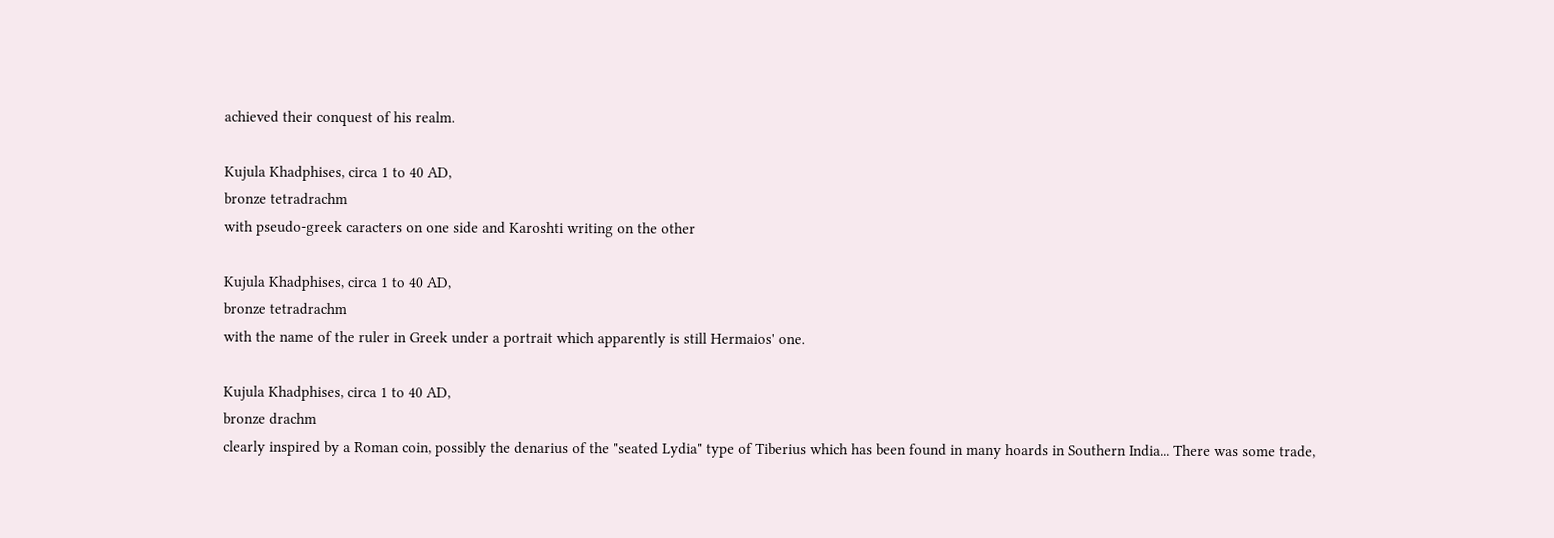achieved their conquest of his realm.

Kujula Khadphises, circa 1 to 40 AD,
bronze tetradrachm
with pseudo-greek caracters on one side and Karoshti writing on the other

Kujula Khadphises, circa 1 to 40 AD,
bronze tetradrachm
with the name of the ruler in Greek under a portrait which apparently is still Hermaios' one.

Kujula Khadphises, circa 1 to 40 AD,
bronze drachm
clearly inspired by a Roman coin, possibly the denarius of the "seated Lydia" type of Tiberius which has been found in many hoards in Southern India... There was some trade,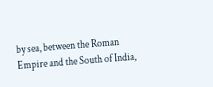by sea, between the Roman Empire and the South of India,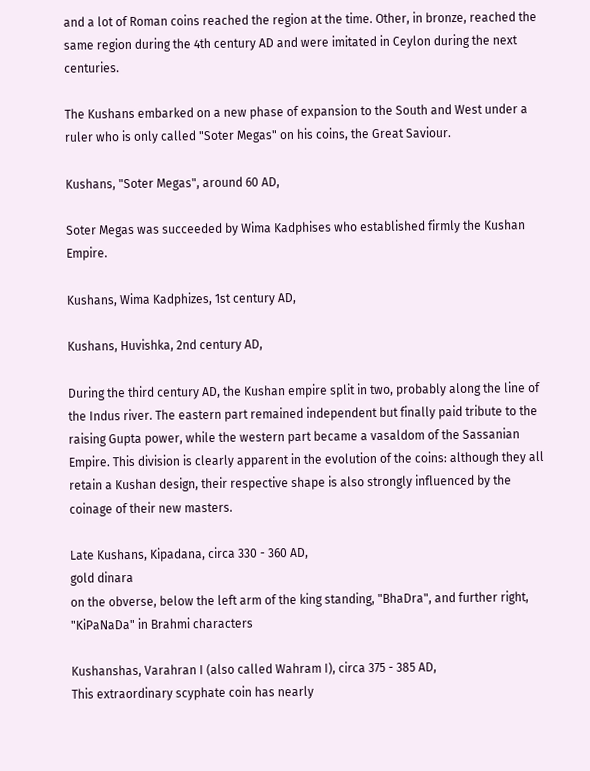and a lot of Roman coins reached the region at the time. Other, in bronze, reached the same region during the 4th century AD and were imitated in Ceylon during the next centuries.

The Kushans embarked on a new phase of expansion to the South and West under a ruler who is only called "Soter Megas" on his coins, the Great Saviour.

Kushans, "Soter Megas", around 60 AD,

Soter Megas was succeeded by Wima Kadphises who established firmly the Kushan Empire.

Kushans, Wima Kadphizes, 1st century AD,

Kushans, Huvishka, 2nd century AD,

During the third century AD, the Kushan empire split in two, probably along the line of the Indus river. The eastern part remained independent but finally paid tribute to the raising Gupta power, while the western part became a vasaldom of the Sassanian Empire. This division is clearly apparent in the evolution of the coins: although they all retain a Kushan design, their respective shape is also strongly influenced by the coinage of their new masters.

Late Kushans, Kipadana, circa 330 - 360 AD,
gold dinara
on the obverse, below the left arm of the king standing, "BhaDra", and further right, "KiPaNaDa" in Brahmi characters

Kushanshas, Varahran I (also called Wahram I), circa 375 - 385 AD,
This extraordinary scyphate coin has nearly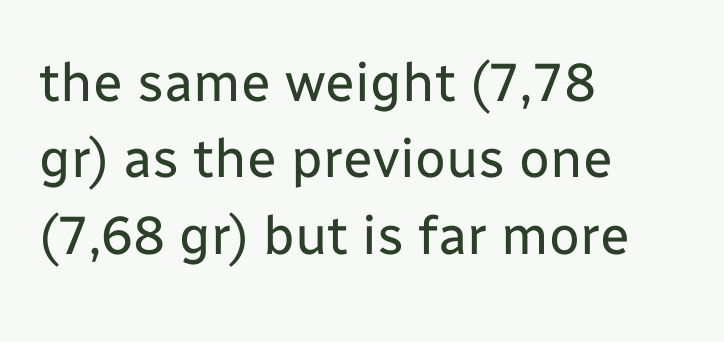the same weight (7,78 gr) as the previous one (7,68 gr) but is far more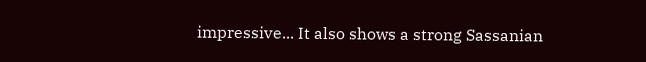impressive... It also shows a strong Sassanian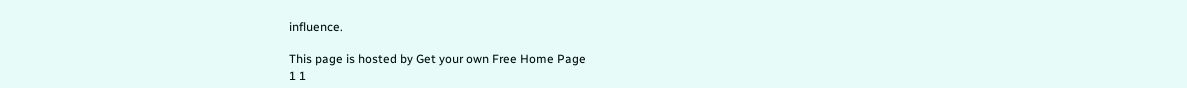influence.

This page is hosted by Get your own Free Home Page
1 1